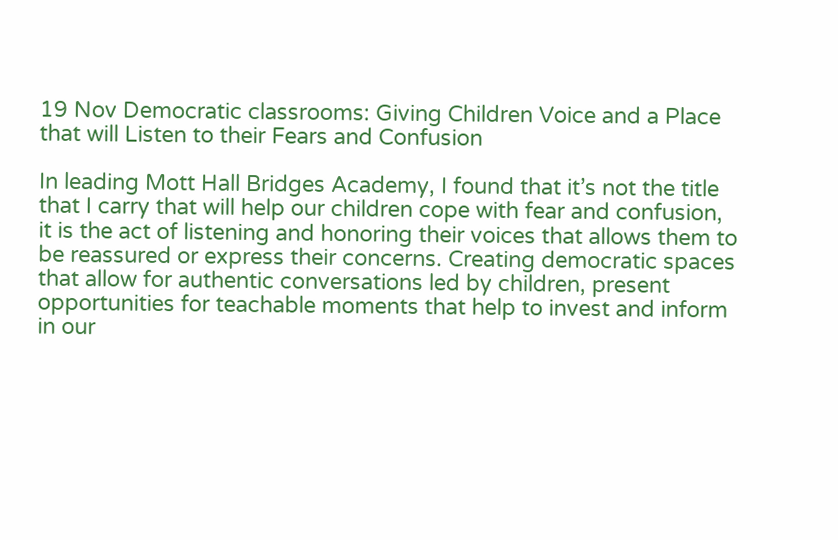19 Nov Democratic classrooms: Giving Children Voice and a Place that will Listen to their Fears and Confusion

In leading Mott Hall Bridges Academy, I found that it’s not the title that I carry that will help our children cope with fear and confusion, it is the act of listening and honoring their voices that allows them to be reassured or express their concerns. Creating democratic spaces that allow for authentic conversations led by children, present opportunities for teachable moments that help to invest and inform in our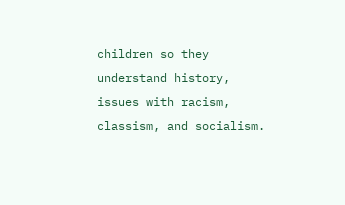children so they understand history, issues with racism, classism, and socialism.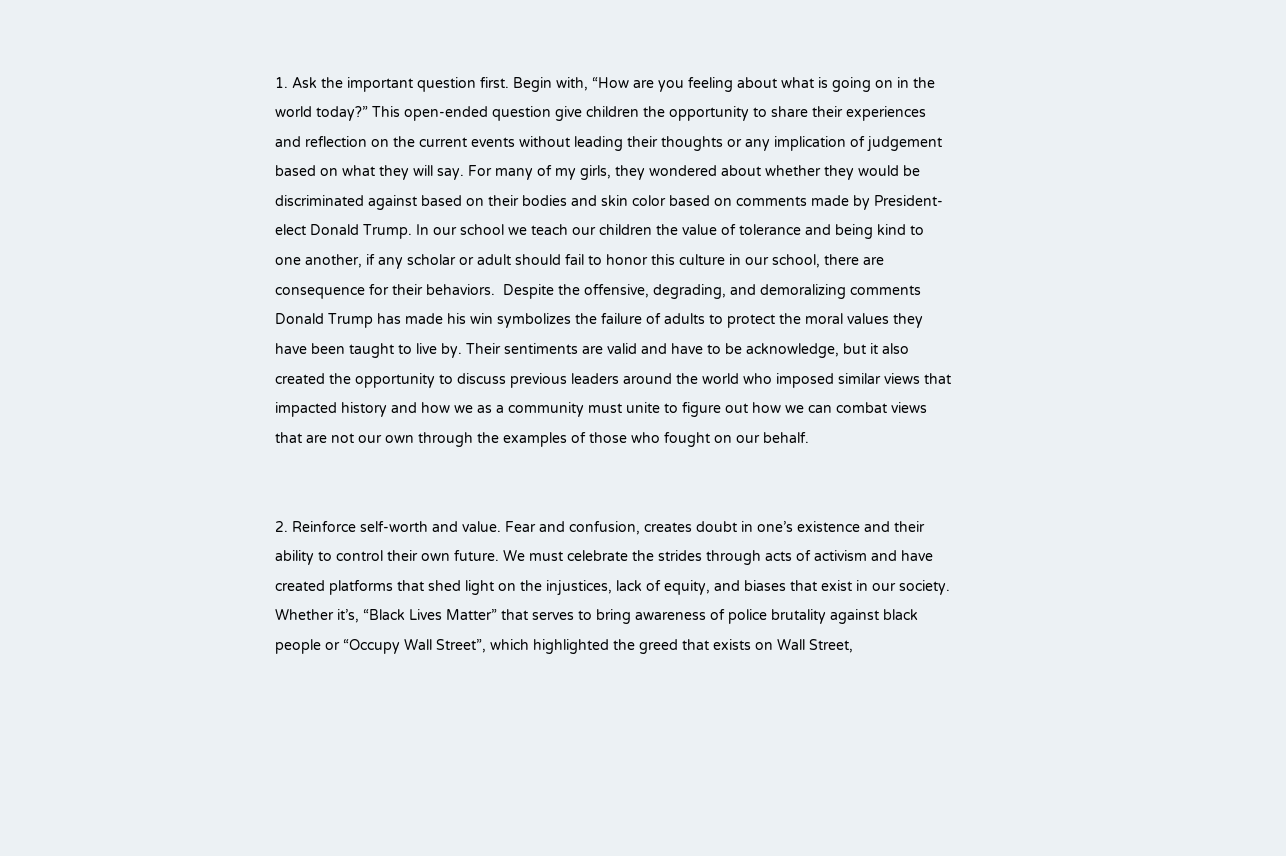1. Ask the important question first. Begin with, “How are you feeling about what is going on in the world today?” This open-ended question give children the opportunity to share their experiences and reflection on the current events without leading their thoughts or any implication of judgement based on what they will say. For many of my girls, they wondered about whether they would be discriminated against based on their bodies and skin color based on comments made by President-elect Donald Trump. In our school we teach our children the value of tolerance and being kind to one another, if any scholar or adult should fail to honor this culture in our school, there are consequence for their behaviors.  Despite the offensive, degrading, and demoralizing comments Donald Trump has made his win symbolizes the failure of adults to protect the moral values they have been taught to live by. Their sentiments are valid and have to be acknowledge, but it also created the opportunity to discuss previous leaders around the world who imposed similar views that impacted history and how we as a community must unite to figure out how we can combat views that are not our own through the examples of those who fought on our behalf.


2. Reinforce self-worth and value. Fear and confusion, creates doubt in one’s existence and their ability to control their own future. We must celebrate the strides through acts of activism and have created platforms that shed light on the injustices, lack of equity, and biases that exist in our society.  Whether it’s, “Black Lives Matter” that serves to bring awareness of police brutality against black people or “Occupy Wall Street”, which highlighted the greed that exists on Wall Street,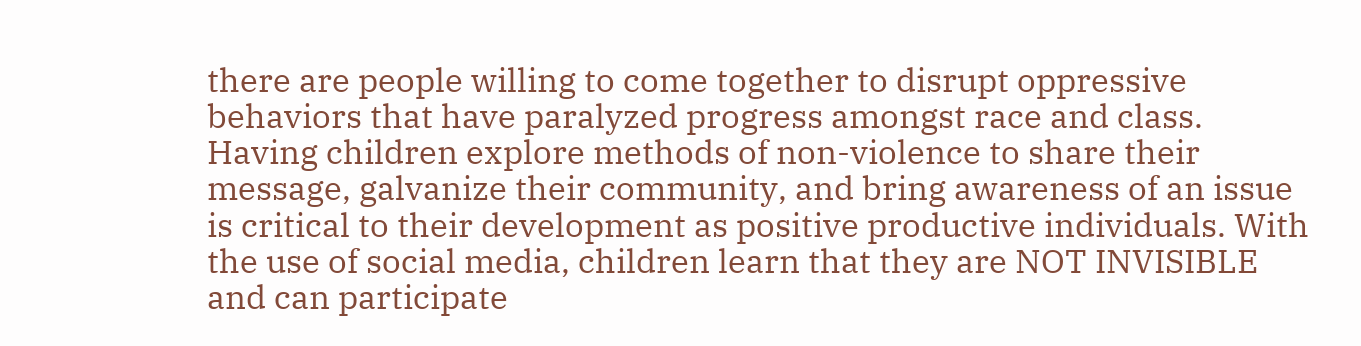there are people willing to come together to disrupt oppressive behaviors that have paralyzed progress amongst race and class. Having children explore methods of non-violence to share their message, galvanize their community, and bring awareness of an issue is critical to their development as positive productive individuals. With the use of social media, children learn that they are NOT INVISIBLE and can participate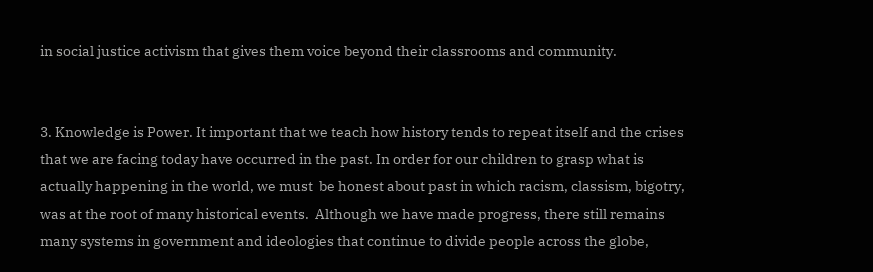in social justice activism that gives them voice beyond their classrooms and community.


3. Knowledge is Power. It important that we teach how history tends to repeat itself and the crises that we are facing today have occurred in the past. In order for our children to grasp what is actually happening in the world, we must  be honest about past in which racism, classism, bigotry, was at the root of many historical events.  Although we have made progress, there still remains many systems in government and ideologies that continue to divide people across the globe,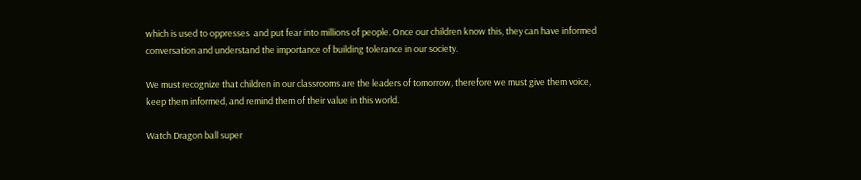which is used to oppresses  and put fear into millions of people. Once our children know this, they can have informed conversation and understand the importance of building tolerance in our society.

We must recognize that children in our classrooms are the leaders of tomorrow, therefore we must give them voice, keep them informed, and remind them of their value in this world.

Watch Dragon ball super